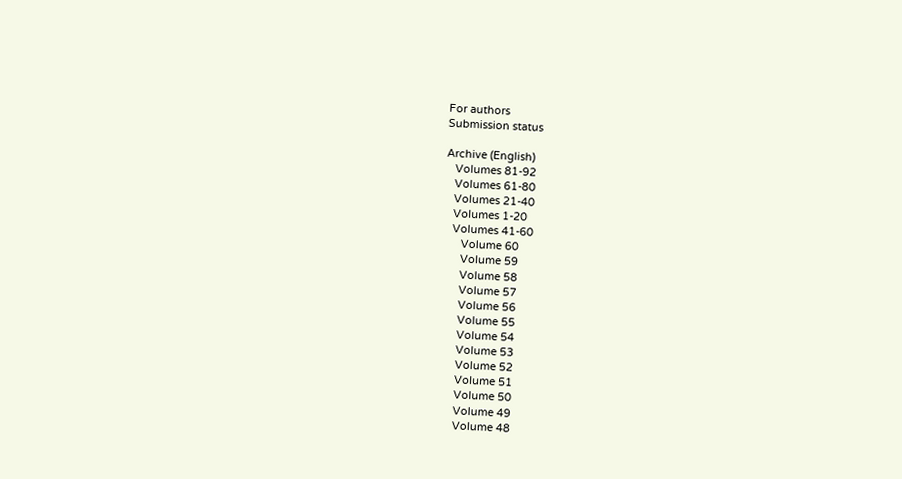For authors
Submission status

Archive (English)
   Volumes 81-92
   Volumes 61-80
   Volumes 21-40
   Volumes 1-20
   Volumes 41-60
      Volume 60
      Volume 59
      Volume 58
      Volume 57
      Volume 56
      Volume 55
      Volume 54
      Volume 53
      Volume 52
      Volume 51
      Volume 50
      Volume 49
      Volume 48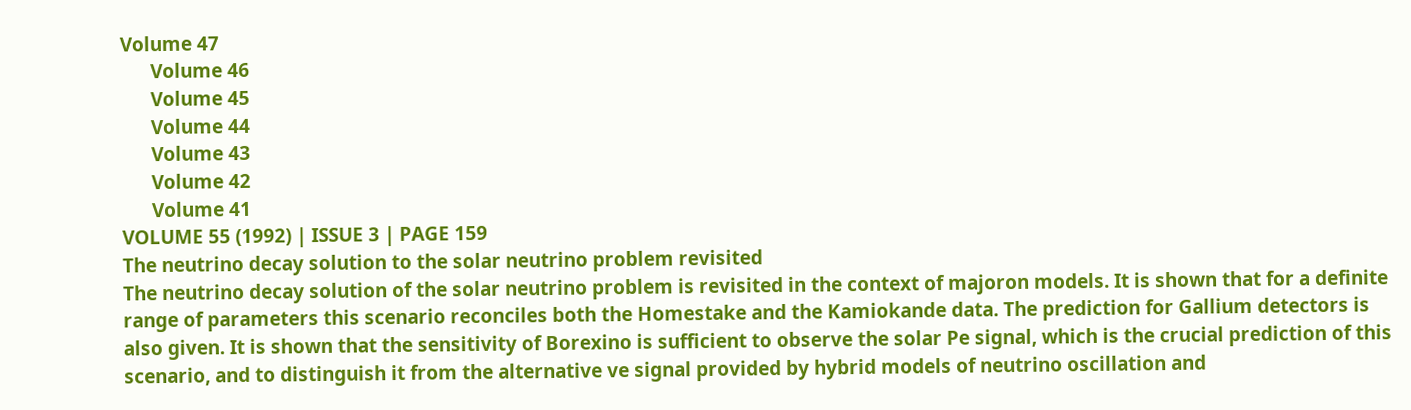Volume 47
      Volume 46
      Volume 45
      Volume 44
      Volume 43
      Volume 42
      Volume 41
VOLUME 55 (1992) | ISSUE 3 | PAGE 159
The neutrino decay solution to the solar neutrino problem revisited
The neutrino decay solution of the solar neutrino problem is revisited in the context of majoron models. It is shown that for a definite range of parameters this scenario reconciles both the Homestake and the Kamiokande data. The prediction for Gallium detectors is also given. It is shown that the sensitivity of Borexino is sufficient to observe the solar Pe signal, which is the crucial prediction of this scenario, and to distinguish it from the alternative ve signal provided by hybrid models of neutrino oscillation and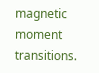magnetic moment transitions.